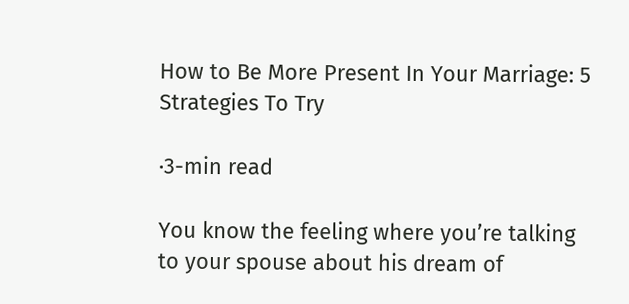How to Be More Present In Your Marriage: 5 Strategies To Try

·3-min read

You know the feeling where you’re talking to your spouse about his dream of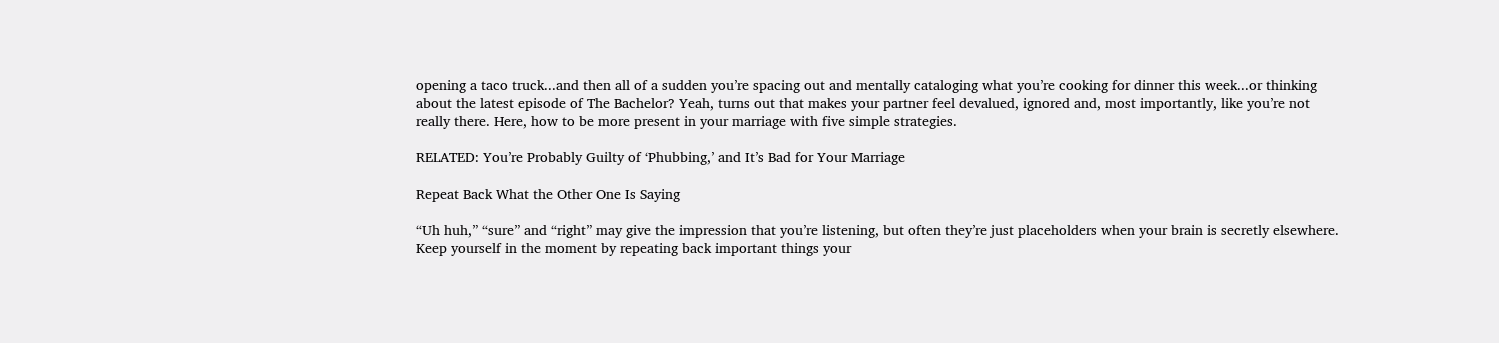opening a taco truck...and then all of a sudden you’re spacing out and mentally cataloging what you’re cooking for dinner this week...or thinking about the latest episode of The Bachelor? Yeah, turns out that makes your partner feel devalued, ignored and, most importantly, like you’re not really there. Here, how to be more present in your marriage with five simple strategies.

RELATED: You’re Probably Guilty of ‘Phubbing,’ and It’s Bad for Your Marriage

Repeat Back What the Other One Is Saying

“Uh huh,” “sure” and “right” may give the impression that you’re listening, but often they’re just placeholders when your brain is secretly elsewhere. Keep yourself in the moment by repeating back important things your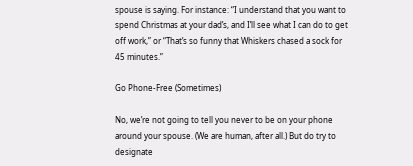spouse is saying. For instance: “I understand that you want to spend Christmas at your dad’s, and I’ll see what I can do to get off work,” or “That’s so funny that Whiskers chased a sock for 45 minutes.”

Go Phone-Free (Sometimes)

No, we’re not going to tell you never to be on your phone around your spouse. (We are human, after all.) But do try to designate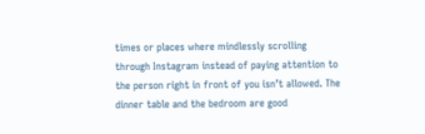times or places where mindlessly scrolling through Instagram instead of paying attention to the person right in front of you isn’t allowed. The dinner table and the bedroom are good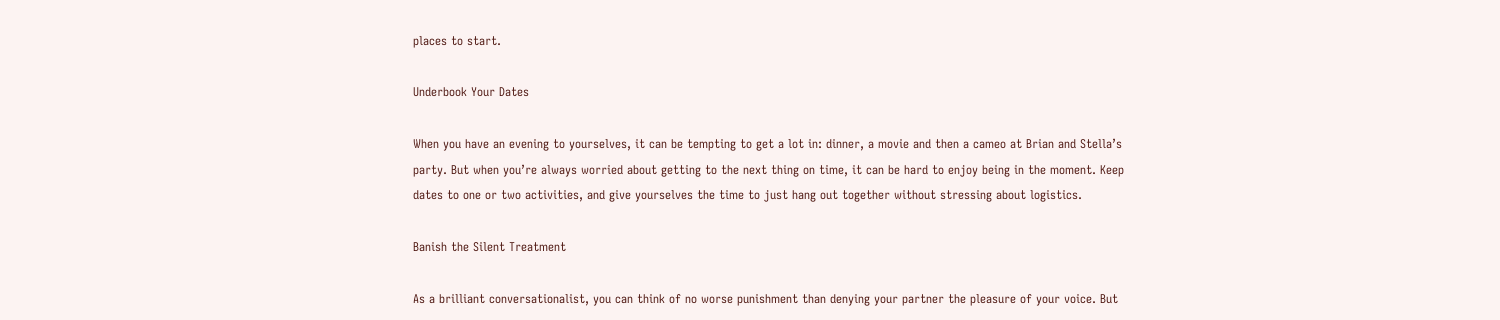places to start.

Underbook Your Dates

When you have an evening to yourselves, it can be tempting to get a lot in: dinner, a movie and then a cameo at Brian and Stella’s party. But when you’re always worried about getting to the next thing on time, it can be hard to enjoy being in the moment. Keep dates to one or two activities, and give yourselves the time to just hang out together without stressing about logistics.

Banish the Silent Treatment

As a brilliant conversationalist, you can think of no worse punishment than denying your partner the pleasure of your voice. But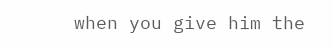when you give him the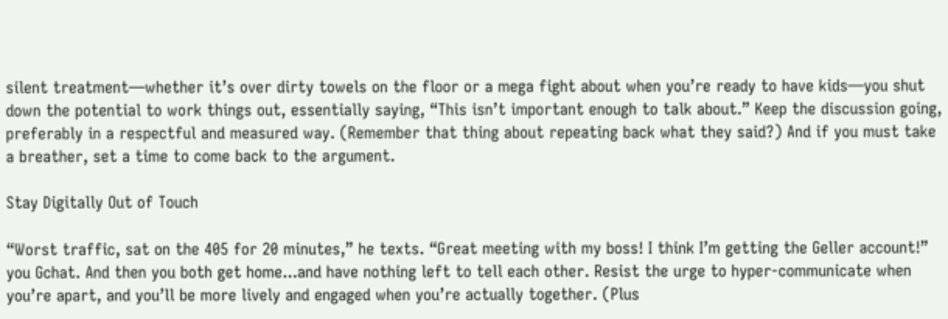silent treatment—whether it’s over dirty towels on the floor or a mega fight about when you’re ready to have kids—you shut down the potential to work things out, essentially saying, “This isn’t important enough to talk about.” Keep the discussion going, preferably in a respectful and measured way. (Remember that thing about repeating back what they said?) And if you must take a breather, set a time to come back to the argument.

Stay Digitally Out of Touch

“Worst traffic, sat on the 405 for 20 minutes,” he texts. “Great meeting with my boss! I think I’m getting the Geller account!” you Gchat. And then you both get home...and have nothing left to tell each other. Resist the urge to hyper-communicate when you’re apart, and you’ll be more lively and engaged when you’re actually together. (Plus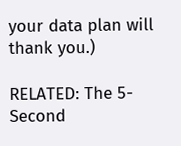your data plan will thank you.)

RELATED: The 5-Second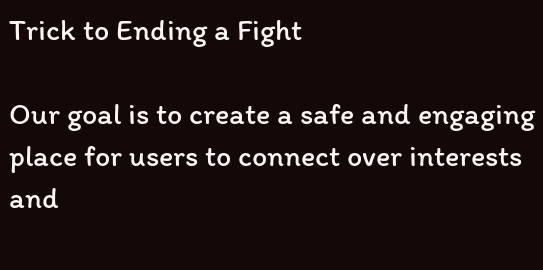Trick to Ending a Fight

Our goal is to create a safe and engaging place for users to connect over interests and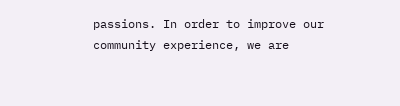passions. In order to improve our community experience, we are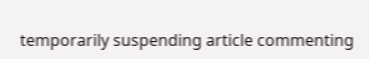temporarily suspending article commenting